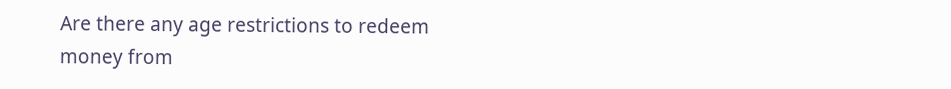Are there any age restrictions to redeem money from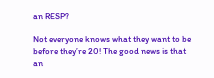an RESP?

Not everyone knows what they want to be before they’re 20! The good news is that an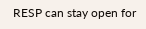RESP can stay open for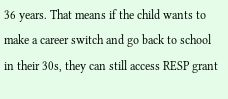36 years. That means if the child wants to make a career switch and go back to school in their 30s, they can still access RESP grant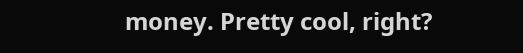money. Pretty cool, right?